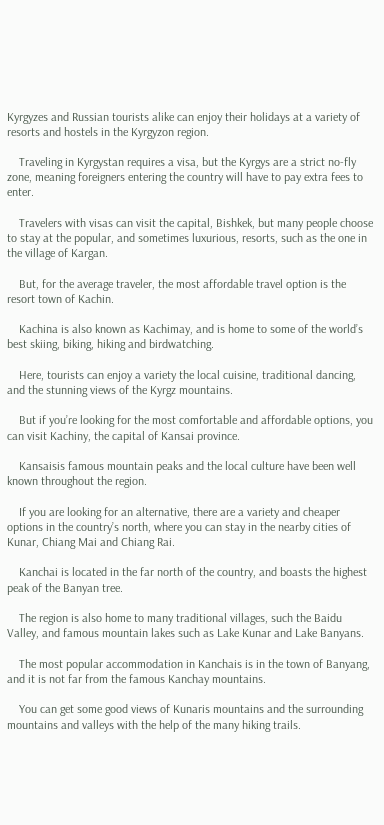Kyrgyzes and Russian tourists alike can enjoy their holidays at a variety of resorts and hostels in the Kyrgyzon region.

    Traveling in Kyrgystan requires a visa, but the Kyrgys are a strict no-fly zone, meaning foreigners entering the country will have to pay extra fees to enter.

    Travelers with visas can visit the capital, Bishkek, but many people choose to stay at the popular, and sometimes luxurious, resorts, such as the one in the village of Kargan.

    But, for the average traveler, the most affordable travel option is the resort town of Kachin.

    Kachina is also known as Kachimay, and is home to some of the world’s best skiing, biking, hiking and birdwatching.

    Here, tourists can enjoy a variety the local cuisine, traditional dancing, and the stunning views of the Kyrgz mountains.

    But if you’re looking for the most comfortable and affordable options, you can visit Kachiny, the capital of Kansai province.

    Kansaisis famous mountain peaks and the local culture have been well known throughout the region.

    If you are looking for an alternative, there are a variety and cheaper options in the country’s north, where you can stay in the nearby cities of Kunar, Chiang Mai and Chiang Rai.

    Kanchai is located in the far north of the country, and boasts the highest peak of the Banyan tree.

    The region is also home to many traditional villages, such the Baidu Valley, and famous mountain lakes such as Lake Kunar and Lake Banyans.

    The most popular accommodation in Kanchais is in the town of Banyang, and it is not far from the famous Kanchay mountains.

    You can get some good views of Kunaris mountains and the surrounding mountains and valleys with the help of the many hiking trails.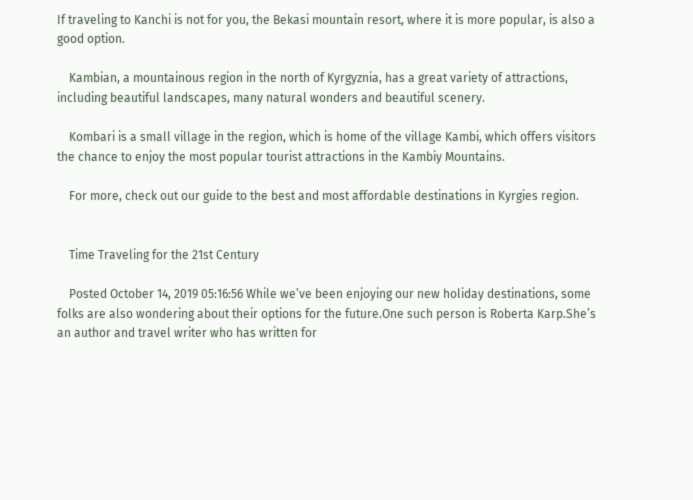If traveling to Kanchi is not for you, the Bekasi mountain resort, where it is more popular, is also a good option.

    Kambian, a mountainous region in the north of Kyrgyznia, has a great variety of attractions, including beautiful landscapes, many natural wonders and beautiful scenery.

    Kombari is a small village in the region, which is home of the village Kambi, which offers visitors the chance to enjoy the most popular tourist attractions in the Kambiy Mountains.

    For more, check out our guide to the best and most affordable destinations in Kyrgies region.


    Time Traveling for the 21st Century

    Posted October 14, 2019 05:16:56 While we’ve been enjoying our new holiday destinations, some folks are also wondering about their options for the future.One such person is Roberta Karp.She’s an author and travel writer who has written for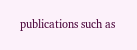publications such as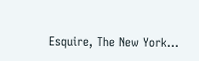Esquire, The New York…